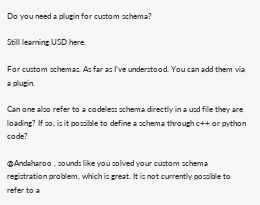Do you need a plugin for custom schema?

Still learning USD here.

For custom schemas. As far as I’ve understood. You can add them via a plugin.

Can one also refer to a codeless schema directly in a usd file they are loading? If so, is it possible to define a schema through c++ or python code?

@Andaharoo , sounds like you solved your custom schema registration problem, which is great. It is not currently possible to refer to a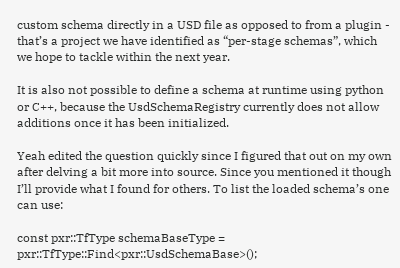custom schema directly in a USD file as opposed to from a plugin - that’s a project we have identified as “per-stage schemas”, which we hope to tackle within the next year.

It is also not possible to define a schema at runtime using python or C++, because the UsdSchemaRegistry currently does not allow additions once it has been initialized.

Yeah edited the question quickly since I figured that out on my own after delving a bit more into source. Since you mentioned it though I’ll provide what I found for others. To list the loaded schema’s one can use:

const pxr::TfType schemaBaseType = pxr::TfType::Find<pxr::UsdSchemaBase>();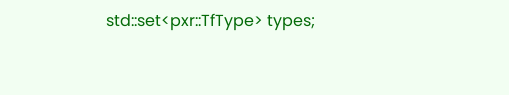std::set<pxr::TfType> types;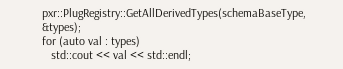pxr::PlugRegistry::GetAllDerivedTypes(schemaBaseType, &types);
for (auto val : types)
   std::cout << val << std::endl;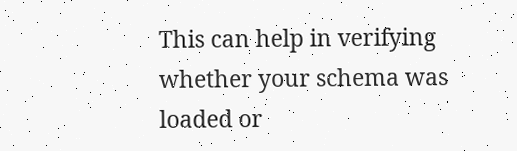This can help in verifying whether your schema was loaded or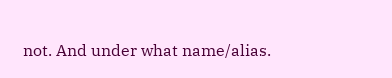not. And under what name/alias.